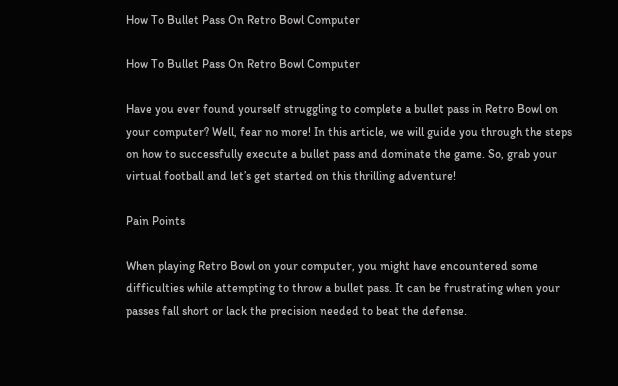How To Bullet Pass On Retro Bowl Computer

How To Bullet Pass On Retro Bowl Computer

Have you ever found yourself struggling to complete a bullet pass in Retro Bowl on your computer? Well, fear no more! In this article, we will guide you through the steps on how to successfully execute a bullet pass and dominate the game. So, grab your virtual football and let’s get started on this thrilling adventure!

Pain Points

When playing Retro Bowl on your computer, you might have encountered some difficulties while attempting to throw a bullet pass. It can be frustrating when your passes fall short or lack the precision needed to beat the defense.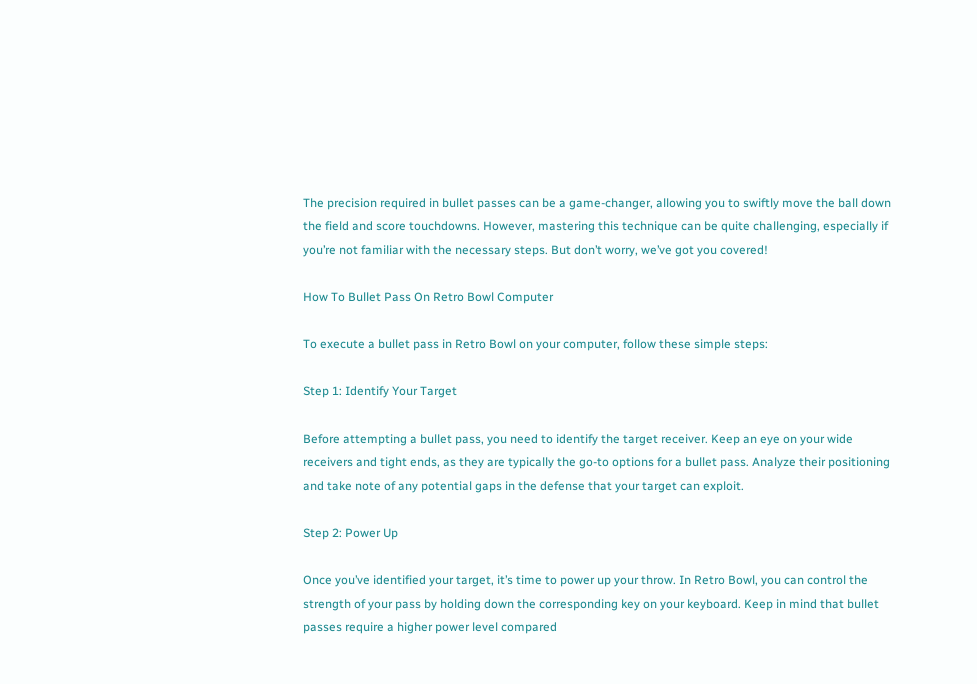The precision required in bullet passes can be a game-changer, allowing you to swiftly move the ball down the field and score touchdowns. However, mastering this technique can be quite challenging, especially if you’re not familiar with the necessary steps. But don’t worry, we’ve got you covered!

How To Bullet Pass On Retro Bowl Computer

To execute a bullet pass in Retro Bowl on your computer, follow these simple steps:

Step 1: Identify Your Target

Before attempting a bullet pass, you need to identify the target receiver. Keep an eye on your wide receivers and tight ends, as they are typically the go-to options for a bullet pass. Analyze their positioning and take note of any potential gaps in the defense that your target can exploit.

Step 2: Power Up

Once you’ve identified your target, it’s time to power up your throw. In Retro Bowl, you can control the strength of your pass by holding down the corresponding key on your keyboard. Keep in mind that bullet passes require a higher power level compared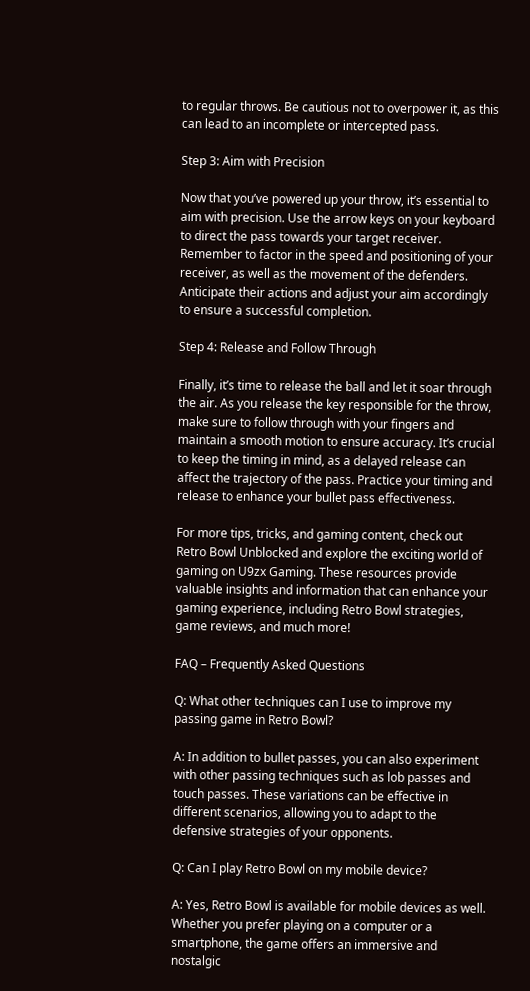to regular throws. Be cautious not to overpower it, as this can lead to an incomplete or intercepted pass.

Step 3: Aim with Precision

Now that you’ve powered up your throw, it’s essential to aim with precision. Use the arrow keys on your keyboard to direct the pass towards your target receiver. Remember to factor in the speed and positioning of your receiver, as well as the movement of the defenders. Anticipate their actions and adjust your aim accordingly to ensure a successful completion.

Step 4: Release and Follow Through

Finally, it’s time to release the ball and let it soar through the air. As you release the key responsible for the throw, make sure to follow through with your fingers and maintain a smooth motion to ensure accuracy. It’s crucial to keep the timing in mind, as a delayed release can affect the trajectory of the pass. Practice your timing and release to enhance your bullet pass effectiveness.

For more tips, tricks, and gaming content, check out Retro Bowl Unblocked and explore the exciting world of gaming on U9zx Gaming. These resources provide valuable insights and information that can enhance your gaming experience, including Retro Bowl strategies, game reviews, and much more!

FAQ – Frequently Asked Questions

Q: What other techniques can I use to improve my passing game in Retro Bowl?

A: In addition to bullet passes, you can also experiment with other passing techniques such as lob passes and touch passes. These variations can be effective in different scenarios, allowing you to adapt to the defensive strategies of your opponents.

Q: Can I play Retro Bowl on my mobile device?

A: Yes, Retro Bowl is available for mobile devices as well. Whether you prefer playing on a computer or a smartphone, the game offers an immersive and nostalgic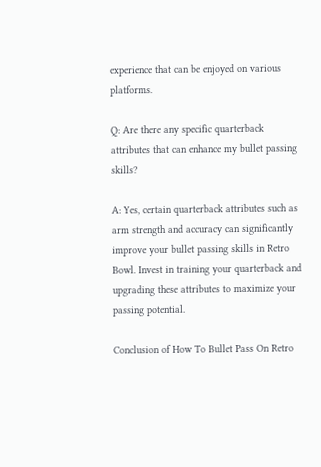experience that can be enjoyed on various platforms.

Q: Are there any specific quarterback attributes that can enhance my bullet passing skills?

A: Yes, certain quarterback attributes such as arm strength and accuracy can significantly improve your bullet passing skills in Retro Bowl. Invest in training your quarterback and upgrading these attributes to maximize your passing potential.

Conclusion of How To Bullet Pass On Retro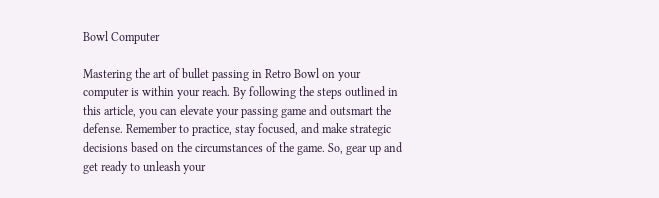Bowl Computer

Mastering the art of bullet passing in Retro Bowl on your computer is within your reach. By following the steps outlined in this article, you can elevate your passing game and outsmart the defense. Remember to practice, stay focused, and make strategic decisions based on the circumstances of the game. So, gear up and get ready to unleash your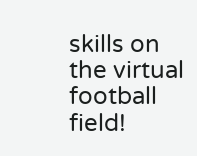skills on the virtual football field!